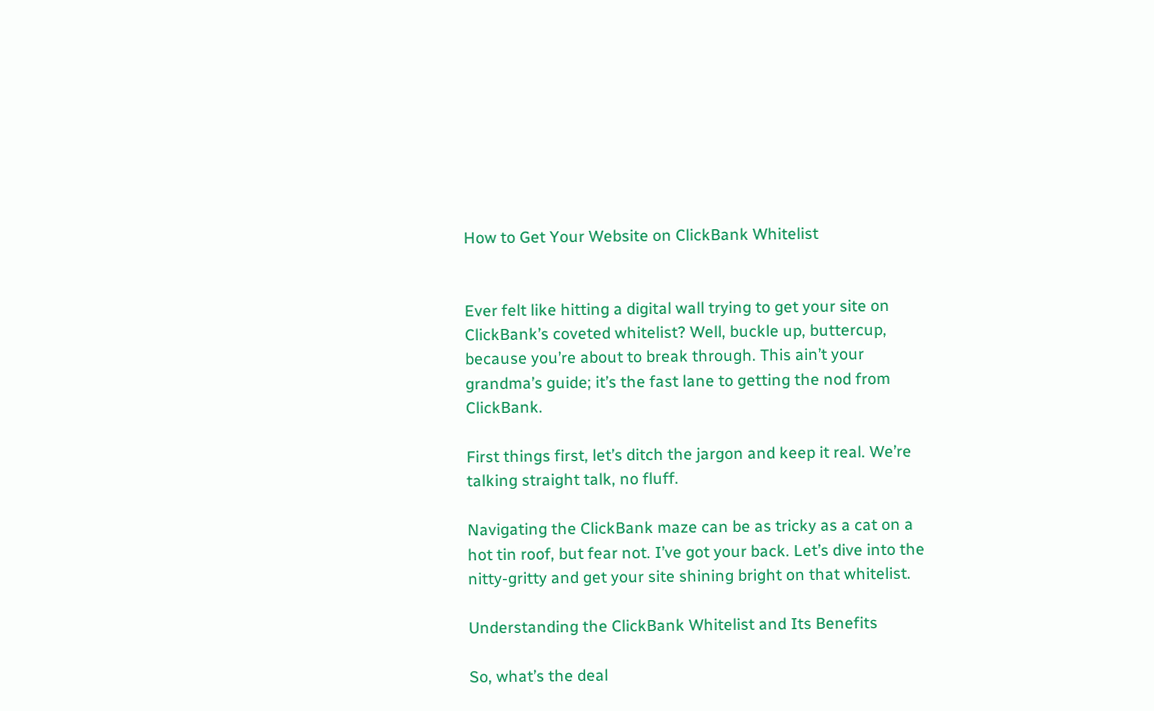How to Get Your Website on ClickBank Whitelist


Ever felt like hitting a digital wall trying to get your site on ClickBank’s coveted whitelist? Well, buckle up, buttercup, because you’re about to break through. This ain’t your grandma’s guide; it’s the fast lane to getting the nod from ClickBank.

First things first, let’s ditch the jargon and keep it real. We’re talking straight talk, no fluff.

Navigating the ClickBank maze can be as tricky as a cat on a hot tin roof, but fear not. I’ve got your back. Let’s dive into the nitty-gritty and get your site shining bright on that whitelist.

Understanding the ClickBank Whitelist and Its Benefits

So, what’s the deal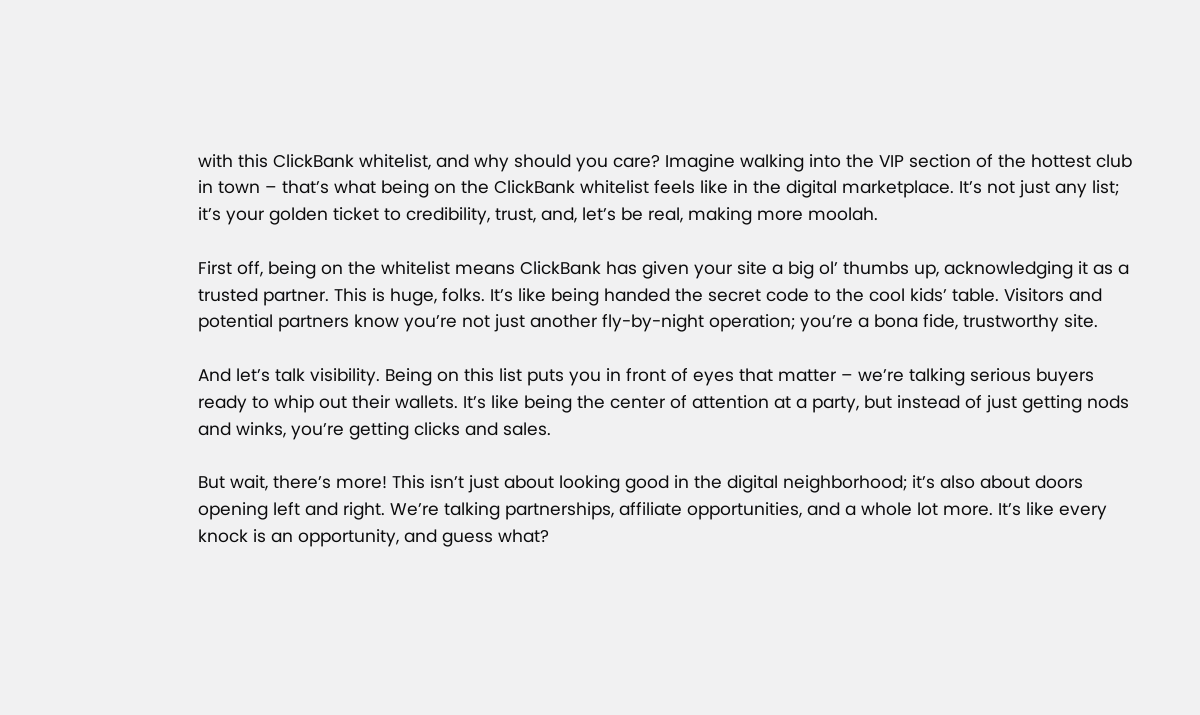with this ClickBank whitelist, and why should you care? Imagine walking into the VIP section of the hottest club in town – that’s what being on the ClickBank whitelist feels like in the digital marketplace. It’s not just any list; it’s your golden ticket to credibility, trust, and, let’s be real, making more moolah.

First off, being on the whitelist means ClickBank has given your site a big ol’ thumbs up, acknowledging it as a trusted partner. This is huge, folks. It’s like being handed the secret code to the cool kids’ table. Visitors and potential partners know you’re not just another fly-by-night operation; you’re a bona fide, trustworthy site.

And let’s talk visibility. Being on this list puts you in front of eyes that matter – we’re talking serious buyers ready to whip out their wallets. It’s like being the center of attention at a party, but instead of just getting nods and winks, you’re getting clicks and sales.

But wait, there’s more! This isn’t just about looking good in the digital neighborhood; it’s also about doors opening left and right. We’re talking partnerships, affiliate opportunities, and a whole lot more. It’s like every knock is an opportunity, and guess what?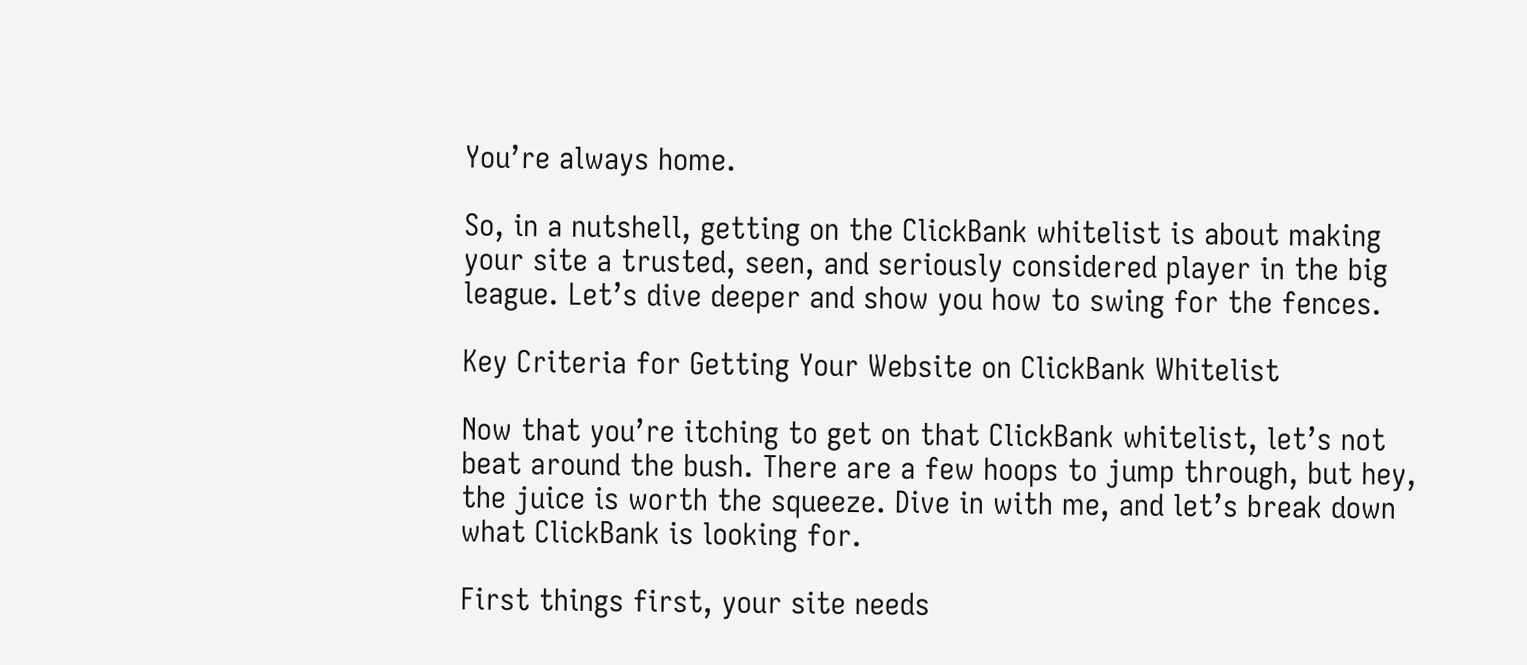You’re always home.

So, in a nutshell, getting on the ClickBank whitelist is about making your site a trusted, seen, and seriously considered player in the big league. Let’s dive deeper and show you how to swing for the fences.

Key Criteria for Getting Your Website on ClickBank Whitelist

Now that you’re itching to get on that ClickBank whitelist, let’s not beat around the bush. There are a few hoops to jump through, but hey, the juice is worth the squeeze. Dive in with me, and let’s break down what ClickBank is looking for.

First things first, your site needs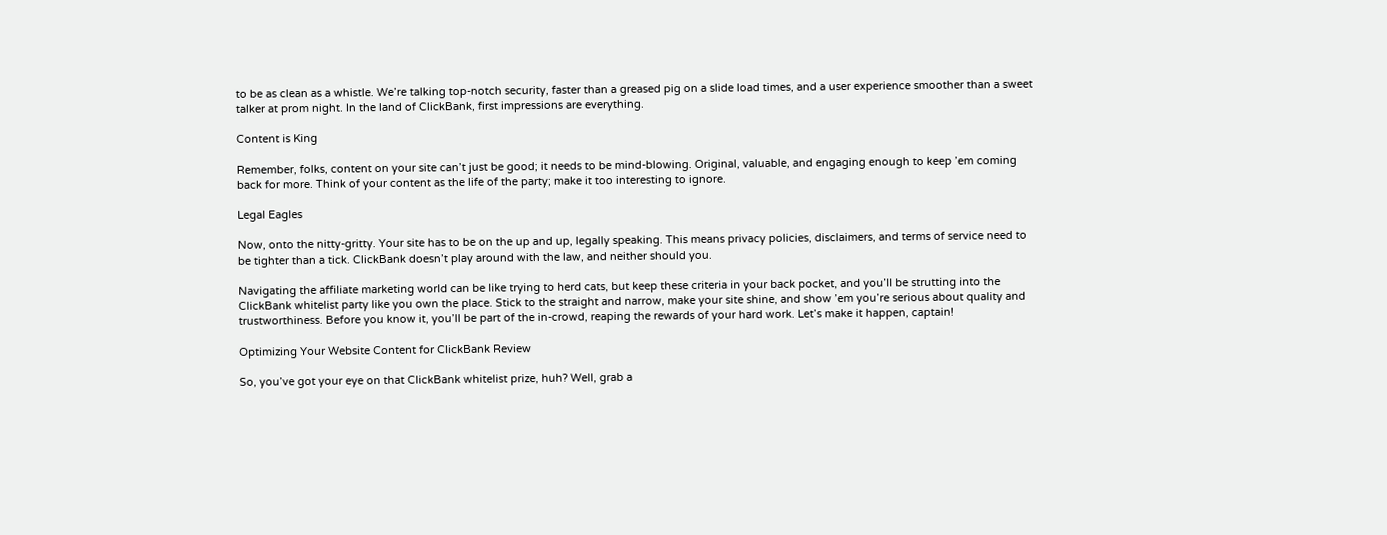to be as clean as a whistle. We’re talking top-notch security, faster than a greased pig on a slide load times, and a user experience smoother than a sweet talker at prom night. In the land of ClickBank, first impressions are everything.

Content is King

Remember, folks, content on your site can’t just be good; it needs to be mind-blowing. Original, valuable, and engaging enough to keep ’em coming back for more. Think of your content as the life of the party; make it too interesting to ignore.

Legal Eagles

Now, onto the nitty-gritty. Your site has to be on the up and up, legally speaking. This means privacy policies, disclaimers, and terms of service need to be tighter than a tick. ClickBank doesn’t play around with the law, and neither should you.

Navigating the affiliate marketing world can be like trying to herd cats, but keep these criteria in your back pocket, and you’ll be strutting into the ClickBank whitelist party like you own the place. Stick to the straight and narrow, make your site shine, and show ’em you’re serious about quality and trustworthiness. Before you know it, you’ll be part of the in-crowd, reaping the rewards of your hard work. Let’s make it happen, captain!

Optimizing Your Website Content for ClickBank Review

So, you’ve got your eye on that ClickBank whitelist prize, huh? Well, grab a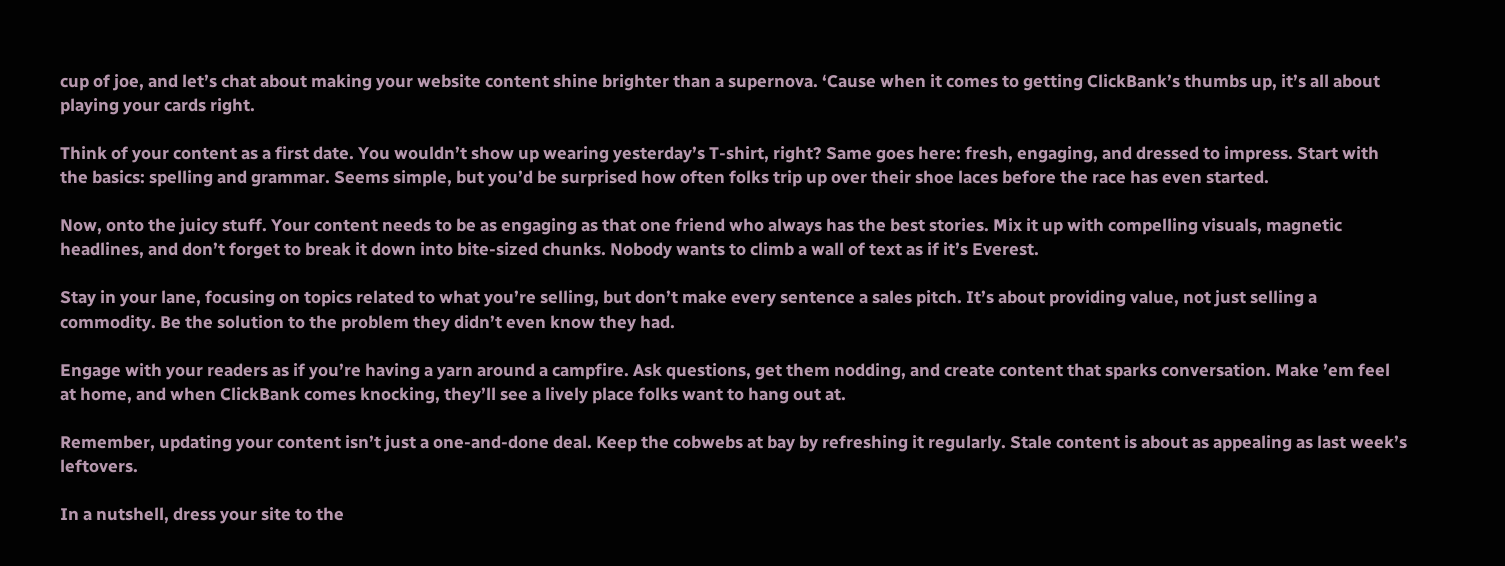cup of joe, and let’s chat about making your website content shine brighter than a supernova. ‘Cause when it comes to getting ClickBank’s thumbs up, it’s all about playing your cards right.

Think of your content as a first date. You wouldn’t show up wearing yesterday’s T-shirt, right? Same goes here: fresh, engaging, and dressed to impress. Start with the basics: spelling and grammar. Seems simple, but you’d be surprised how often folks trip up over their shoe laces before the race has even started.

Now, onto the juicy stuff. Your content needs to be as engaging as that one friend who always has the best stories. Mix it up with compelling visuals, magnetic headlines, and don’t forget to break it down into bite-sized chunks. Nobody wants to climb a wall of text as if it’s Everest.

Stay in your lane, focusing on topics related to what you’re selling, but don’t make every sentence a sales pitch. It’s about providing value, not just selling a commodity. Be the solution to the problem they didn’t even know they had.

Engage with your readers as if you’re having a yarn around a campfire. Ask questions, get them nodding, and create content that sparks conversation. Make ’em feel at home, and when ClickBank comes knocking, they’ll see a lively place folks want to hang out at.

Remember, updating your content isn’t just a one-and-done deal. Keep the cobwebs at bay by refreshing it regularly. Stale content is about as appealing as last week’s leftovers.

In a nutshell, dress your site to the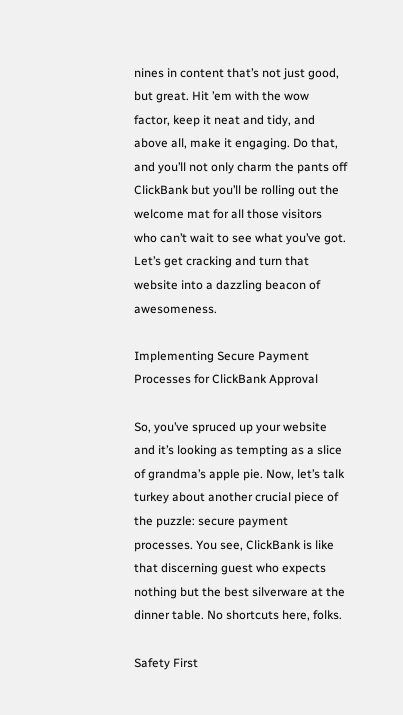nines in content that’s not just good, but great. Hit ’em with the wow factor, keep it neat and tidy, and above all, make it engaging. Do that, and you’ll not only charm the pants off ClickBank but you’ll be rolling out the welcome mat for all those visitors who can’t wait to see what you’ve got. Let’s get cracking and turn that website into a dazzling beacon of awesomeness.

Implementing Secure Payment Processes for ClickBank Approval

So, you’ve spruced up your website and it’s looking as tempting as a slice of grandma’s apple pie. Now, let’s talk turkey about another crucial piece of the puzzle: secure payment processes. You see, ClickBank is like that discerning guest who expects nothing but the best silverware at the dinner table. No shortcuts here, folks.

Safety First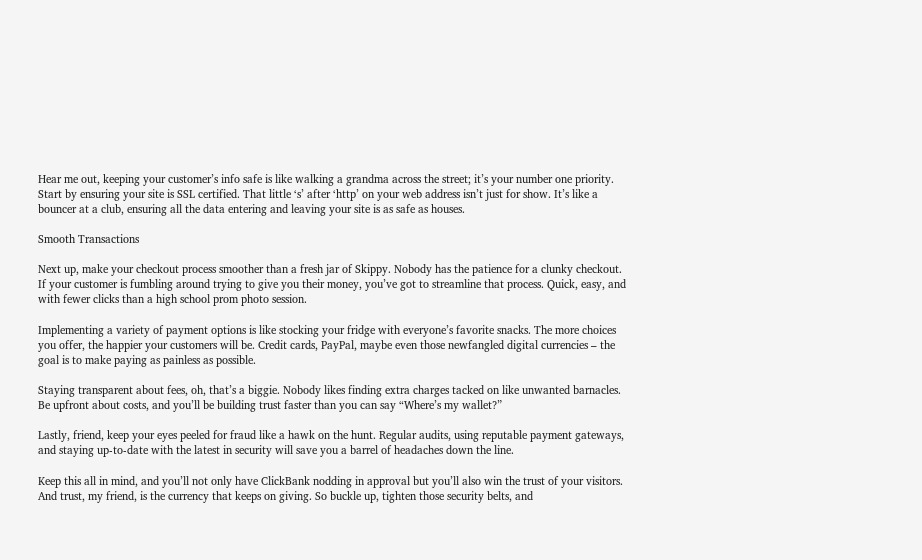Hear me out, keeping your customer’s info safe is like walking a grandma across the street; it’s your number one priority. Start by ensuring your site is SSL certified. That little ‘s’ after ‘http’ on your web address isn’t just for show. It’s like a bouncer at a club, ensuring all the data entering and leaving your site is as safe as houses.

Smooth Transactions

Next up, make your checkout process smoother than a fresh jar of Skippy. Nobody has the patience for a clunky checkout. If your customer is fumbling around trying to give you their money, you’ve got to streamline that process. Quick, easy, and with fewer clicks than a high school prom photo session.

Implementing a variety of payment options is like stocking your fridge with everyone’s favorite snacks. The more choices you offer, the happier your customers will be. Credit cards, PayPal, maybe even those newfangled digital currencies – the goal is to make paying as painless as possible.

Staying transparent about fees, oh, that’s a biggie. Nobody likes finding extra charges tacked on like unwanted barnacles. Be upfront about costs, and you’ll be building trust faster than you can say “Where’s my wallet?”

Lastly, friend, keep your eyes peeled for fraud like a hawk on the hunt. Regular audits, using reputable payment gateways, and staying up-to-date with the latest in security will save you a barrel of headaches down the line.

Keep this all in mind, and you’ll not only have ClickBank nodding in approval but you’ll also win the trust of your visitors. And trust, my friend, is the currency that keeps on giving. So buckle up, tighten those security belts, and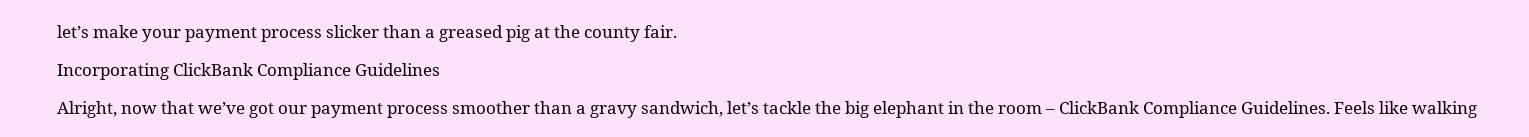let’s make your payment process slicker than a greased pig at the county fair.

Incorporating ClickBank Compliance Guidelines

Alright, now that we’ve got our payment process smoother than a gravy sandwich, let’s tackle the big elephant in the room – ClickBank Compliance Guidelines. Feels like walking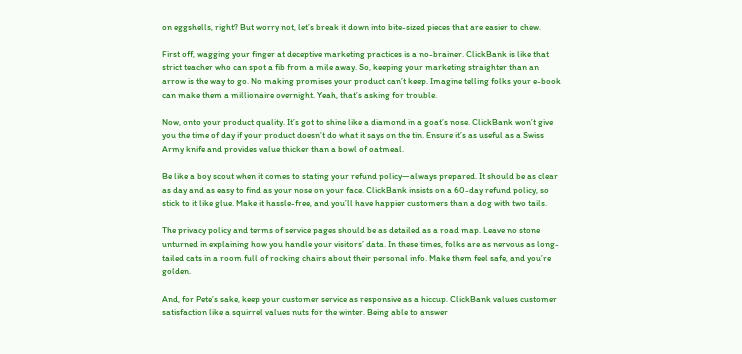on eggshells, right? But worry not, let’s break it down into bite-sized pieces that are easier to chew.

First off, wagging your finger at deceptive marketing practices is a no-brainer. ClickBank is like that strict teacher who can spot a fib from a mile away. So, keeping your marketing straighter than an arrow is the way to go. No making promises your product can’t keep. Imagine telling folks your e-book can make them a millionaire overnight. Yeah, that’s asking for trouble.

Now, onto your product quality. It’s got to shine like a diamond in a goat’s nose. ClickBank won’t give you the time of day if your product doesn’t do what it says on the tin. Ensure it’s as useful as a Swiss Army knife and provides value thicker than a bowl of oatmeal.

Be like a boy scout when it comes to stating your refund policy—always prepared. It should be as clear as day and as easy to find as your nose on your face. ClickBank insists on a 60-day refund policy, so stick to it like glue. Make it hassle-free, and you’ll have happier customers than a dog with two tails.

The privacy policy and terms of service pages should be as detailed as a road map. Leave no stone unturned in explaining how you handle your visitors’ data. In these times, folks are as nervous as long-tailed cats in a room full of rocking chairs about their personal info. Make them feel safe, and you’re golden.

And, for Pete’s sake, keep your customer service as responsive as a hiccup. ClickBank values customer satisfaction like a squirrel values nuts for the winter. Being able to answer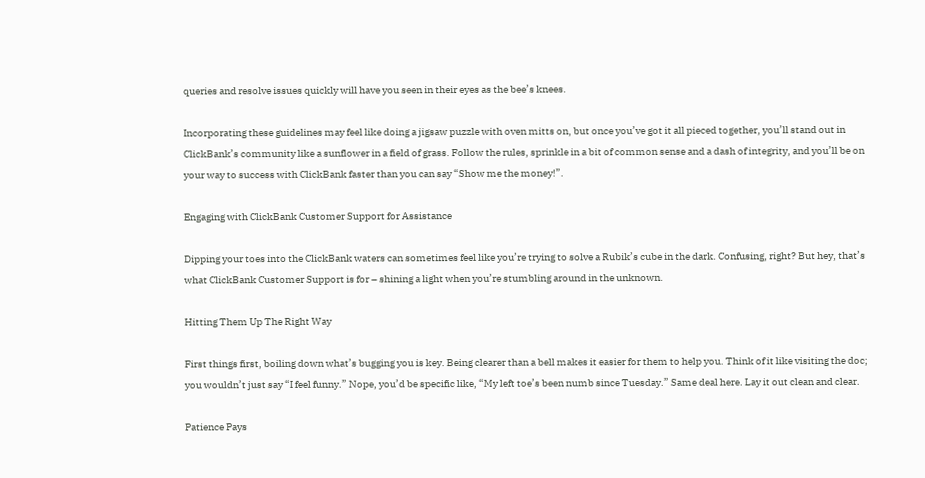queries and resolve issues quickly will have you seen in their eyes as the bee’s knees.

Incorporating these guidelines may feel like doing a jigsaw puzzle with oven mitts on, but once you’ve got it all pieced together, you’ll stand out in ClickBank’s community like a sunflower in a field of grass. Follow the rules, sprinkle in a bit of common sense and a dash of integrity, and you’ll be on your way to success with ClickBank faster than you can say “Show me the money!”.

Engaging with ClickBank Customer Support for Assistance

Dipping your toes into the ClickBank waters can sometimes feel like you’re trying to solve a Rubik’s cube in the dark. Confusing, right? But hey, that’s what ClickBank Customer Support is for – shining a light when you’re stumbling around in the unknown.

Hitting Them Up The Right Way

First things first, boiling down what’s bugging you is key. Being clearer than a bell makes it easier for them to help you. Think of it like visiting the doc; you wouldn’t just say “I feel funny.” Nope, you’d be specific like, “My left toe’s been numb since Tuesday.” Same deal here. Lay it out clean and clear.

Patience Pays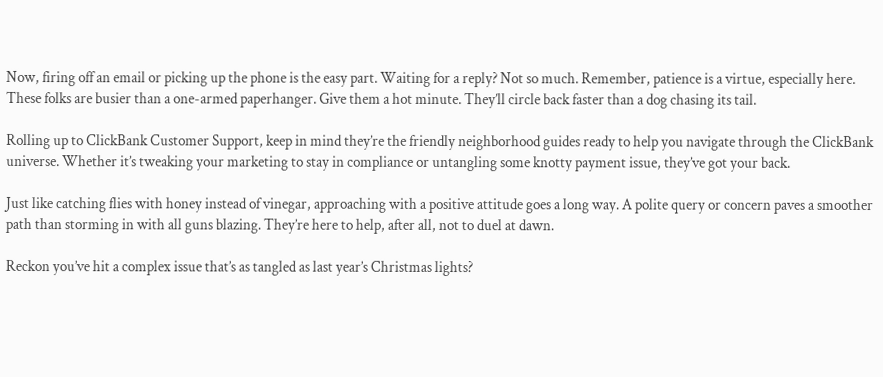Now, firing off an email or picking up the phone is the easy part. Waiting for a reply? Not so much. Remember, patience is a virtue, especially here. These folks are busier than a one-armed paperhanger. Give them a hot minute. They’ll circle back faster than a dog chasing its tail.

Rolling up to ClickBank Customer Support, keep in mind they’re the friendly neighborhood guides ready to help you navigate through the ClickBank universe. Whether it’s tweaking your marketing to stay in compliance or untangling some knotty payment issue, they’ve got your back.

Just like catching flies with honey instead of vinegar, approaching with a positive attitude goes a long way. A polite query or concern paves a smoother path than storming in with all guns blazing. They’re here to help, after all, not to duel at dawn.

Reckon you’ve hit a complex issue that’s as tangled as last year’s Christmas lights?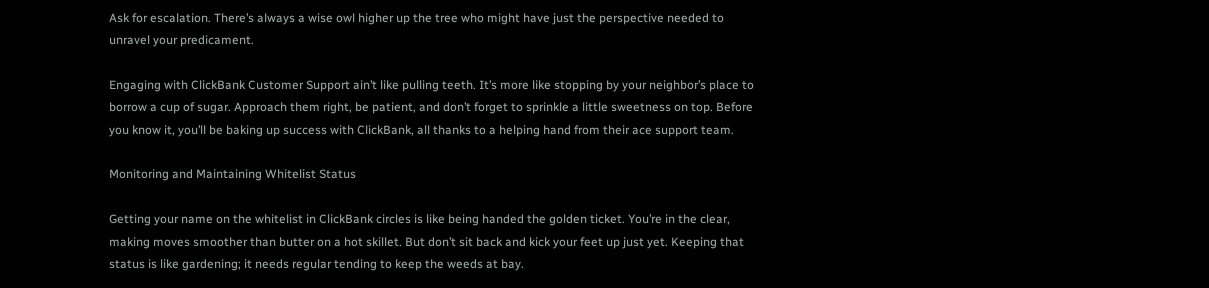Ask for escalation. There’s always a wise owl higher up the tree who might have just the perspective needed to unravel your predicament.

Engaging with ClickBank Customer Support ain’t like pulling teeth. It’s more like stopping by your neighbor’s place to borrow a cup of sugar. Approach them right, be patient, and don’t forget to sprinkle a little sweetness on top. Before you know it, you’ll be baking up success with ClickBank, all thanks to a helping hand from their ace support team.

Monitoring and Maintaining Whitelist Status

Getting your name on the whitelist in ClickBank circles is like being handed the golden ticket. You’re in the clear, making moves smoother than butter on a hot skillet. But don’t sit back and kick your feet up just yet. Keeping that status is like gardening; it needs regular tending to keep the weeds at bay.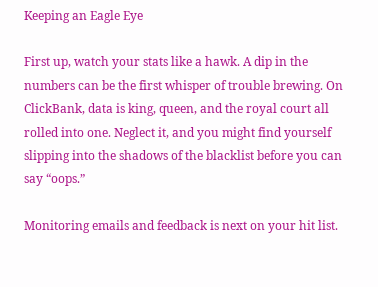Keeping an Eagle Eye

First up, watch your stats like a hawk. A dip in the numbers can be the first whisper of trouble brewing. On ClickBank, data is king, queen, and the royal court all rolled into one. Neglect it, and you might find yourself slipping into the shadows of the blacklist before you can say “oops.”

Monitoring emails and feedback is next on your hit list.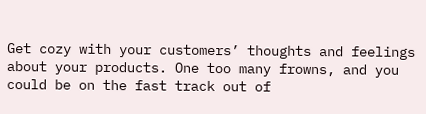Get cozy with your customers’ thoughts and feelings about your products. One too many frowns, and you could be on the fast track out of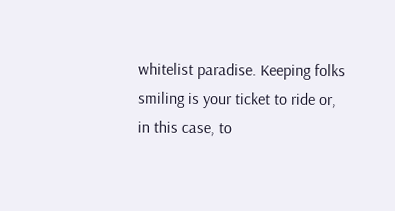whitelist paradise. Keeping folks smiling is your ticket to ride or, in this case, to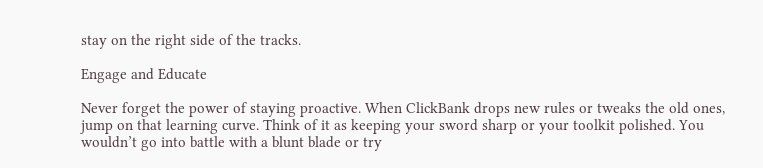stay on the right side of the tracks.

Engage and Educate

Never forget the power of staying proactive. When ClickBank drops new rules or tweaks the old ones, jump on that learning curve. Think of it as keeping your sword sharp or your toolkit polished. You wouldn’t go into battle with a blunt blade or try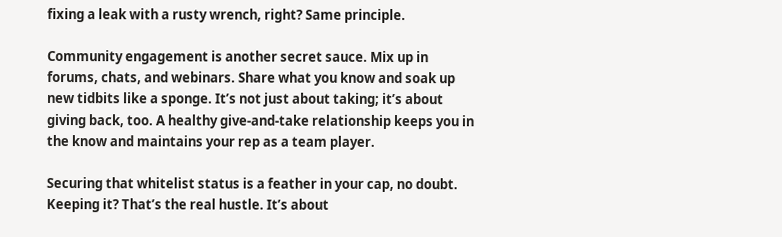fixing a leak with a rusty wrench, right? Same principle.

Community engagement is another secret sauce. Mix up in forums, chats, and webinars. Share what you know and soak up new tidbits like a sponge. It’s not just about taking; it’s about giving back, too. A healthy give-and-take relationship keeps you in the know and maintains your rep as a team player.

Securing that whitelist status is a feather in your cap, no doubt. Keeping it? That’s the real hustle. It’s about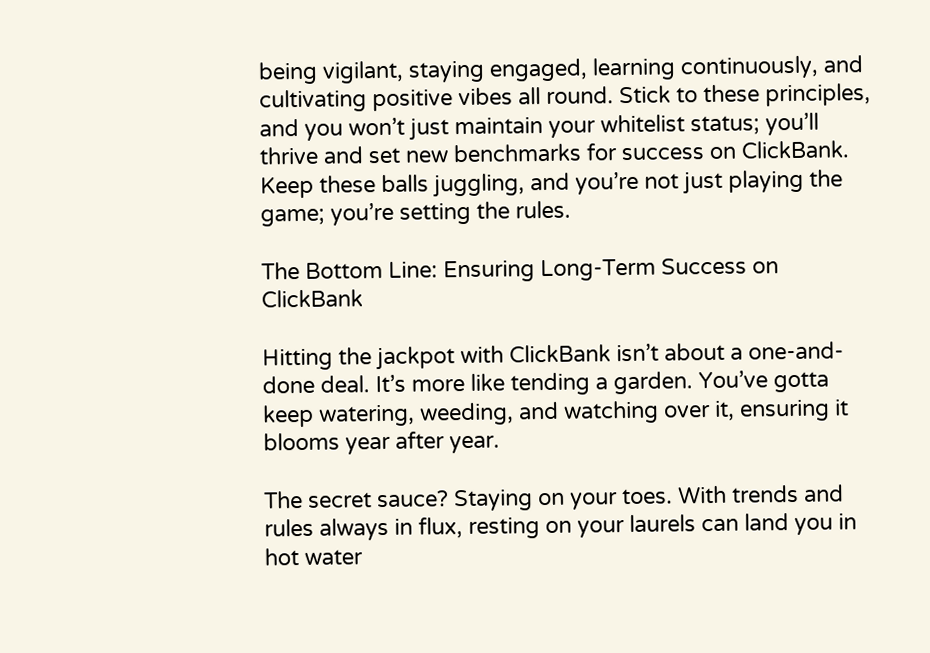being vigilant, staying engaged, learning continuously, and cultivating positive vibes all round. Stick to these principles, and you won’t just maintain your whitelist status; you’ll thrive and set new benchmarks for success on ClickBank. Keep these balls juggling, and you’re not just playing the game; you’re setting the rules.

The Bottom Line: Ensuring Long-Term Success on ClickBank

Hitting the jackpot with ClickBank isn’t about a one-and-done deal. It’s more like tending a garden. You’ve gotta keep watering, weeding, and watching over it, ensuring it blooms year after year.

The secret sauce? Staying on your toes. With trends and rules always in flux, resting on your laurels can land you in hot water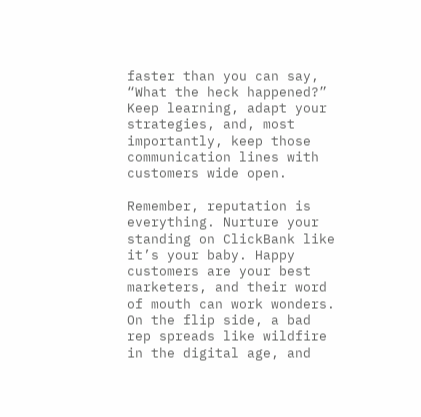faster than you can say, “What the heck happened?” Keep learning, adapt your strategies, and, most importantly, keep those communication lines with customers wide open.

Remember, reputation is everything. Nurture your standing on ClickBank like it’s your baby. Happy customers are your best marketers, and their word of mouth can work wonders. On the flip side, a bad rep spreads like wildfire in the digital age, and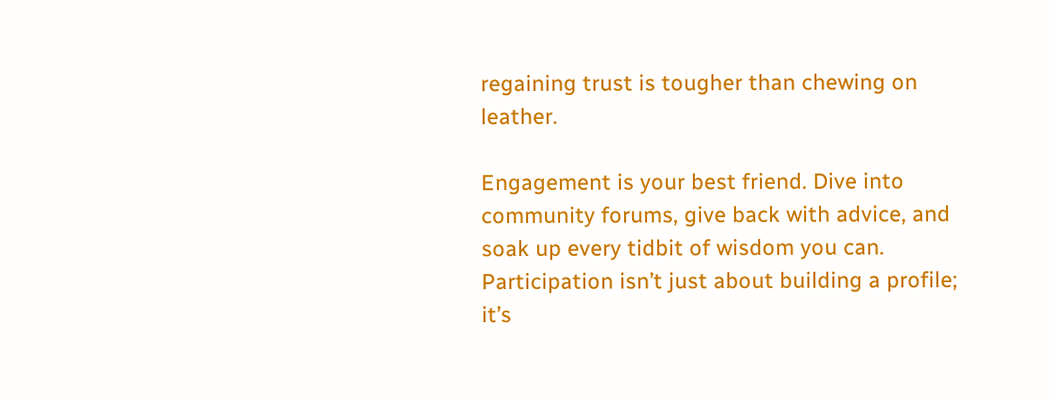regaining trust is tougher than chewing on leather.

Engagement is your best friend. Dive into community forums, give back with advice, and soak up every tidbit of wisdom you can. Participation isn’t just about building a profile; it’s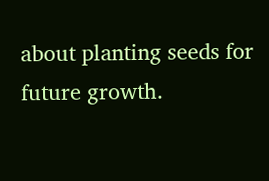about planting seeds for future growth.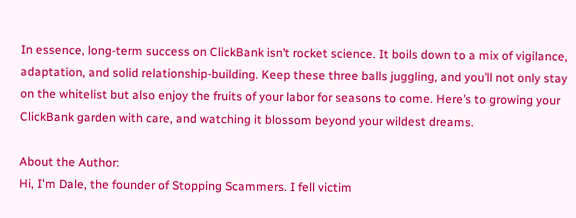In essence, long-term success on ClickBank isn’t rocket science. It boils down to a mix of vigilance, adaptation, and solid relationship-building. Keep these three balls juggling, and you’ll not only stay on the whitelist but also enjoy the fruits of your labor for seasons to come. Here’s to growing your ClickBank garden with care, and watching it blossom beyond your wildest dreams.

About the Author:
Hi, I'm Dale, the founder of Stopping Scammers. I fell victim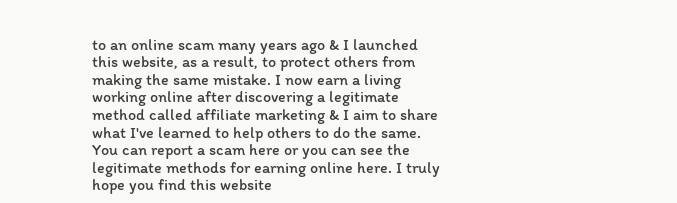to an online scam many years ago & I launched this website, as a result, to protect others from making the same mistake. I now earn a living working online after discovering a legitimate method called affiliate marketing & I aim to share what I've learned to help others to do the same. You can report a scam here or you can see the legitimate methods for earning online here. I truly hope you find this website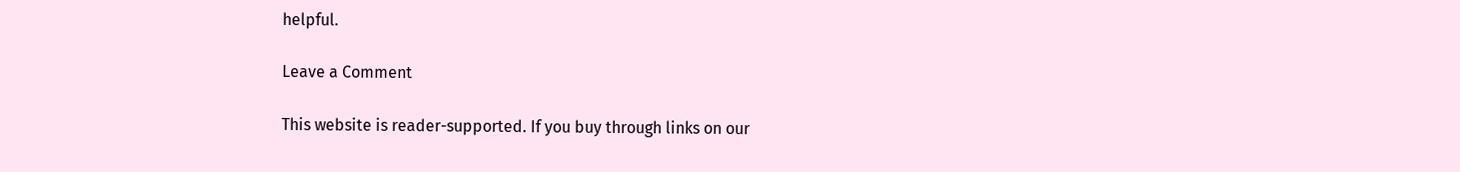helpful.

Leave a Comment

This website is reader-supported. If you buy through links on our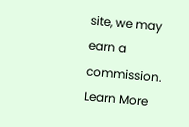site, we may earn a commission. Learn More